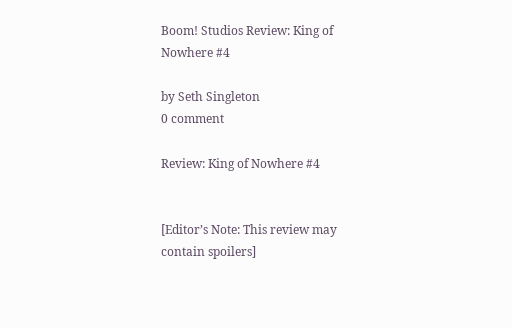Boom! Studios Review: King of Nowhere #4

by Seth Singleton
0 comment

Review: King of Nowhere #4


[Editor’s Note: This review may contain spoilers]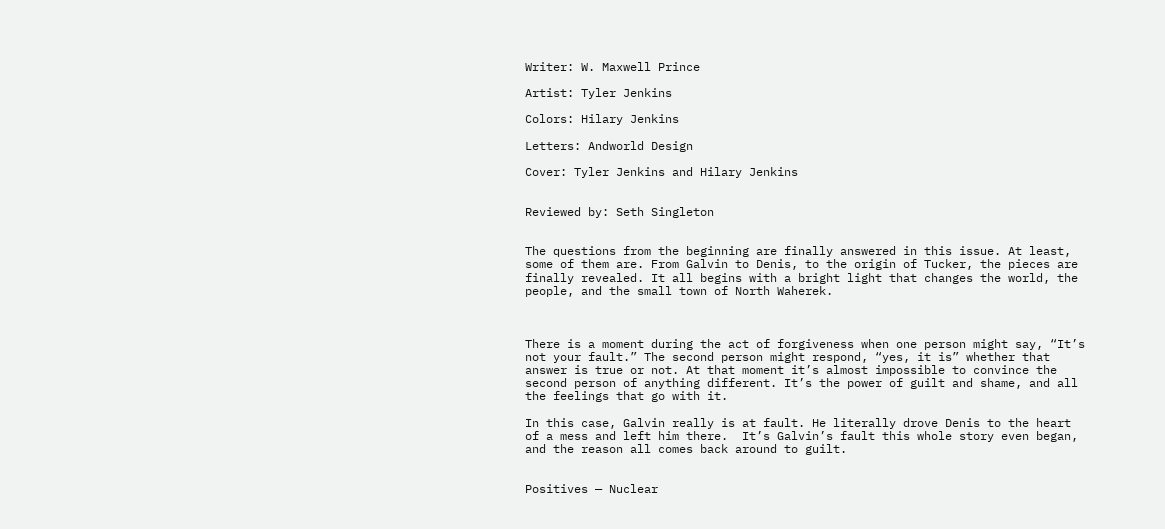Writer: W. Maxwell Prince

Artist: Tyler Jenkins

Colors: Hilary Jenkins

Letters: Andworld Design

Cover: Tyler Jenkins and Hilary Jenkins


Reviewed by: Seth Singleton


The questions from the beginning are finally answered in this issue. At least, some of them are. From Galvin to Denis, to the origin of Tucker, the pieces are finally revealed. It all begins with a bright light that changes the world, the people, and the small town of North Waherek.



There is a moment during the act of forgiveness when one person might say, “It’s not your fault.” The second person might respond, “yes, it is” whether that answer is true or not. At that moment it’s almost impossible to convince the second person of anything different. It’s the power of guilt and shame, and all the feelings that go with it.

In this case, Galvin really is at fault. He literally drove Denis to the heart of a mess and left him there.  It’s Galvin’s fault this whole story even began, and the reason all comes back around to guilt.


Positives — Nuclear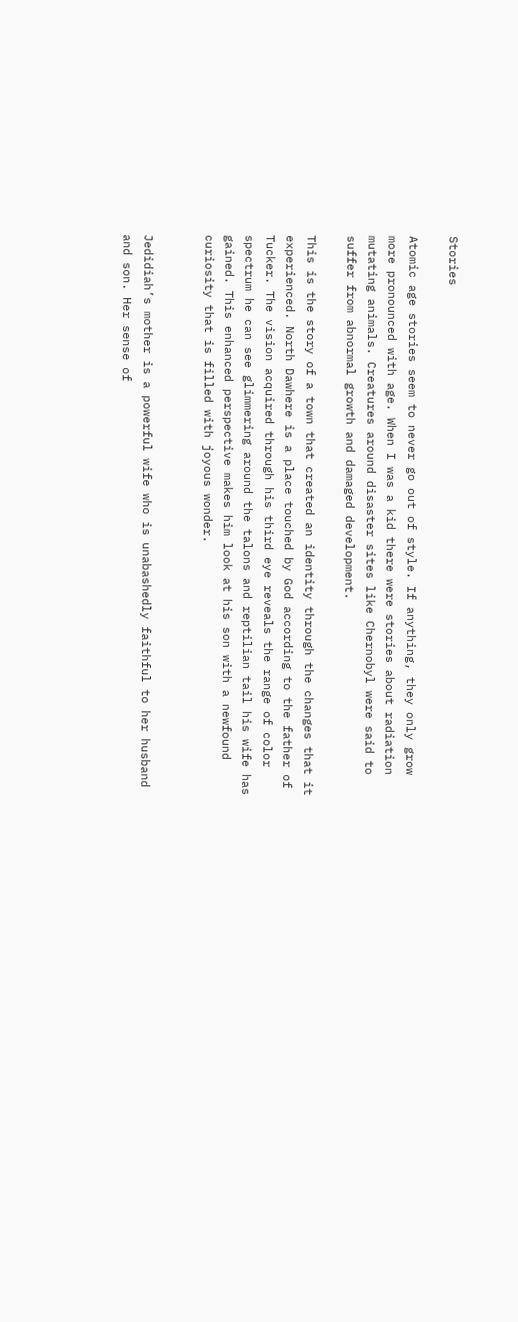Stories

Atomic age stories seem to never go out of style. If anything, they only grow more pronounced with age. When I was a kid there were stories about radiation mutating animals. Creatures around disaster sites like Chernobyl were said to suffer from abnormal growth and damaged development.

This is the story of a town that created an identity through the changes that it experienced. North Dawhere is a place touched by God according to the father of Tucker. The vision acquired through his third eye reveals the range of color spectrum he can see glimmering around the talons and reptilian tail his wife has gained. This enhanced perspective makes him look at his son with a newfound curiosity that is filled with joyous wonder.


Jedidiah’s mother is a powerful wife who is unabashedly faithful to her husband and son. Her sense of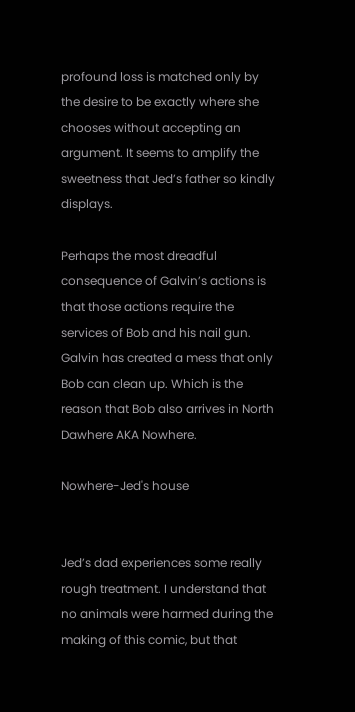profound loss is matched only by the desire to be exactly where she chooses without accepting an argument. It seems to amplify the sweetness that Jed’s father so kindly displays.

Perhaps the most dreadful consequence of Galvin’s actions is that those actions require the services of Bob and his nail gun. Galvin has created a mess that only Bob can clean up. Which is the reason that Bob also arrives in North Dawhere AKA Nowhere.

Nowhere-Jed's house


Jed’s dad experiences some really rough treatment. I understand that no animals were harmed during the making of this comic, but that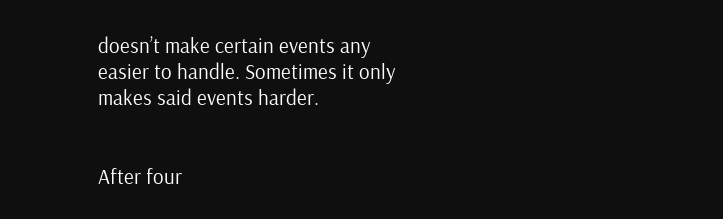doesn’t make certain events any easier to handle. Sometimes it only makes said events harder.


After four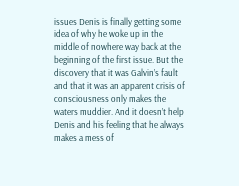issues Denis is finally getting some idea of why he woke up in the middle of nowhere way back at the beginning of the first issue. But the discovery that it was Galvin’s fault and that it was an apparent crisis of consciousness only makes the waters muddier. And it doesn’t help Denis and his feeling that he always makes a mess of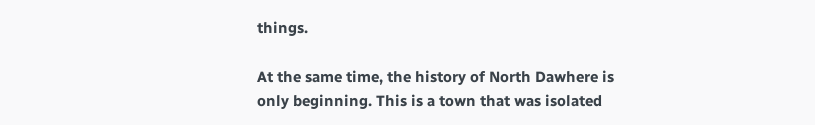things.

At the same time, the history of North Dawhere is only beginning. This is a town that was isolated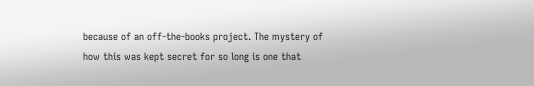because of an off-the-books project. The mystery of how this was kept secret for so long is one that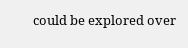could be explored over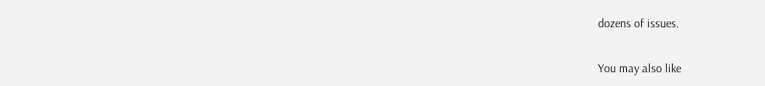dozens of issues.


You may also like